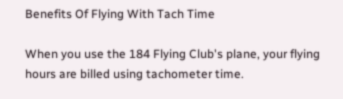Benefits Of Flying With Tach Time

When you use the 184 Flying Club's plane, your flying hours are billed using tachometer time.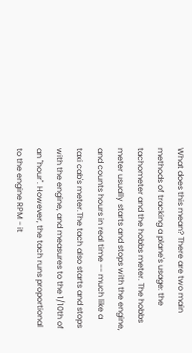What does this mean? There are two main methods of tracking a plane's usage: the tachometer and the hobbs meter. The hobbs meter usually starts and stops with the engine, and counts hours in real time -- much like a taxi cab's meter.The tach also starts and stops with the engine, and measures to the 1/10th of an "hour". However, the tach runs proportional to the engine RPM - it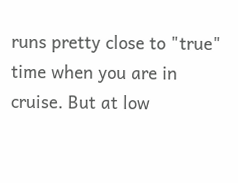runs pretty close to "true" time when you are in cruise. But at low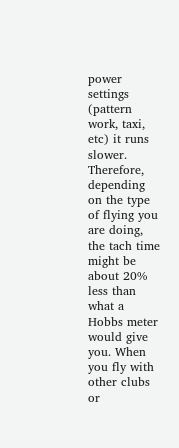power settings (pattern work, taxi, etc) it runs slower. Therefore, depending on the type of flying you are doing, the tach time might be about 20% less than what a Hobbs meter would give you. When you fly with other clubs or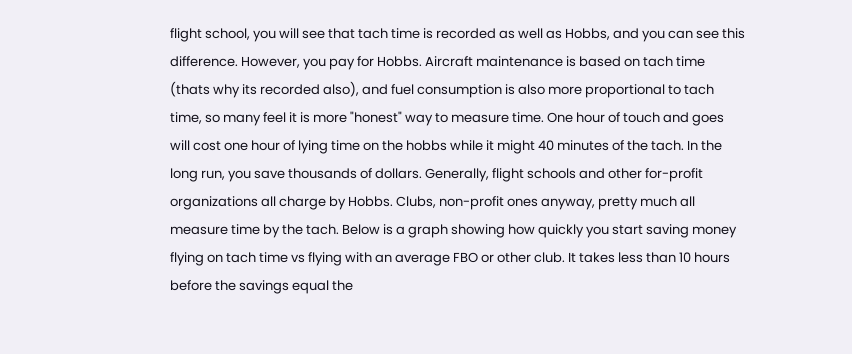flight school, you will see that tach time is recorded as well as Hobbs, and you can see this difference. However, you pay for Hobbs. Aircraft maintenance is based on tach time (thats why its recorded also), and fuel consumption is also more proportional to tach time, so many feel it is more "honest" way to measure time. One hour of touch and goes will cost one hour of lying time on the hobbs while it might 40 minutes of the tach. In the long run, you save thousands of dollars. Generally, flight schools and other for-profit organizations all charge by Hobbs. Clubs, non-profit ones anyway, pretty much all measure time by the tach. Below is a graph showing how quickly you start saving money flying on tach time vs flying with an average FBO or other club. It takes less than 10 hours before the savings equal the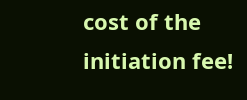cost of the initiation fee!